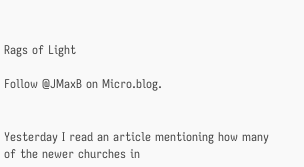Rags of Light

Follow @JMaxB on Micro.blog.


Yesterday I read an article mentioning how many of the newer churches in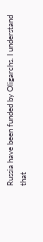Russia have been funded by Oligarchs. I understand that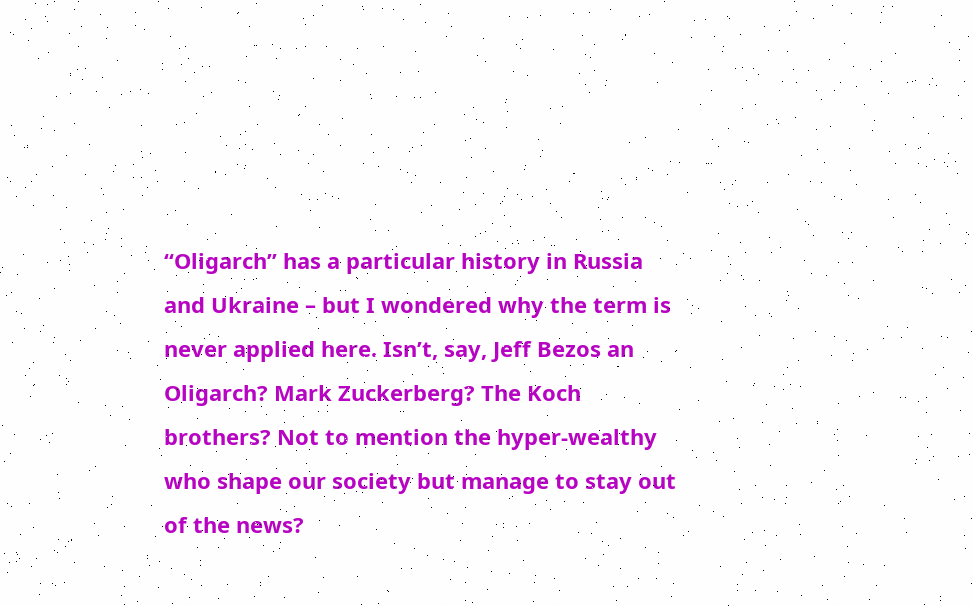“Oligarch” has a particular history in Russia and Ukraine – but I wondered why the term is never applied here. Isn’t, say, Jeff Bezos an Oligarch? Mark Zuckerberg? The Koch brothers? Not to mention the hyper-wealthy who shape our society but manage to stay out of the news?